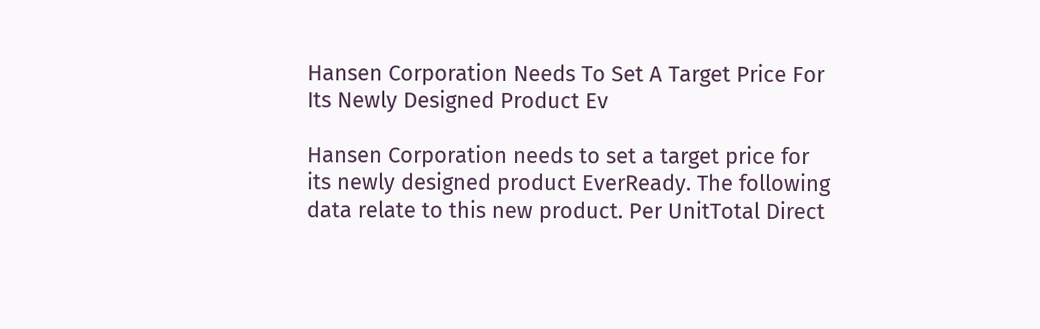Hansen Corporation Needs To Set A Target Price For Its Newly Designed Product Ev

Hansen Corporation needs to set a target price for its newly designed product EverReady. The following data relate to this new product. Per UnitTotal Direct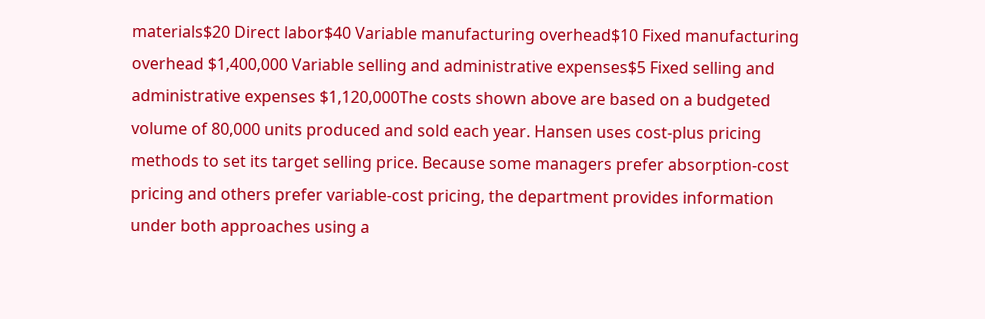materials$20 Direct labor$40 Variable manufacturing overhead$10 Fixed manufacturing overhead $1,400,000 Variable selling and administrative expenses$5 Fixed selling and administrative expenses $1,120,000The costs shown above are based on a budgeted volume of 80,000 units produced and sold each year. Hansen uses cost-plus pricing methods to set its target selling price. Because some managers prefer absorption-cost pricing and others prefer variable-cost pricing, the department provides information under both approaches using a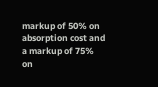markup of 50% on absorption cost and a markup of 75% on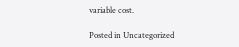variable cost.

Posted in Uncategorized